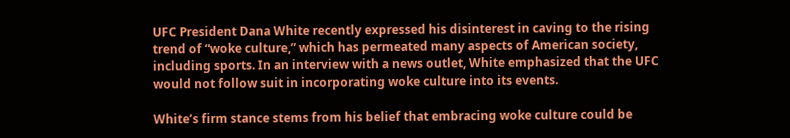UFC President Dana White recently expressed his disinterest in caving to the rising trend of “woke culture,” which has permeated many aspects of American society, including sports. In an interview with a news outlet, White emphasized that the UFC would not follow suit in incorporating woke culture into its events.

White’s firm stance stems from his belief that embracing woke culture could be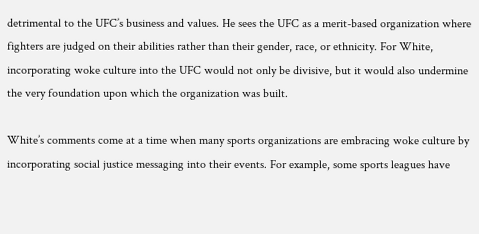detrimental to the UFC’s business and values. He sees the UFC as a merit-based organization where fighters are judged on their abilities rather than their gender, race, or ethnicity. For White, incorporating woke culture into the UFC would not only be divisive, but it would also undermine the very foundation upon which the organization was built.

White’s comments come at a time when many sports organizations are embracing woke culture by incorporating social justice messaging into their events. For example, some sports leagues have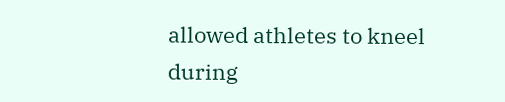allowed athletes to kneel during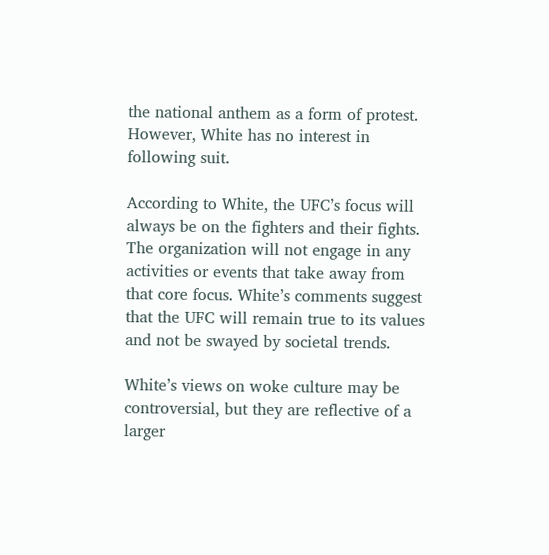the national anthem as a form of protest. However, White has no interest in following suit.

According to White, the UFC’s focus will always be on the fighters and their fights. The organization will not engage in any activities or events that take away from that core focus. White’s comments suggest that the UFC will remain true to its values and not be swayed by societal trends.

White’s views on woke culture may be controversial, but they are reflective of a larger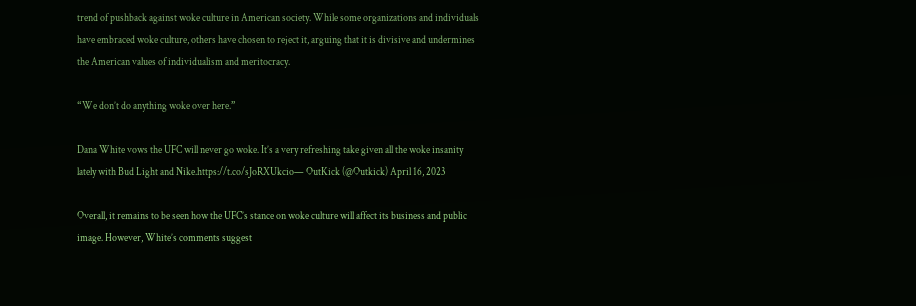trend of pushback against woke culture in American society. While some organizations and individuals have embraced woke culture, others have chosen to reject it, arguing that it is divisive and undermines the American values of individualism and meritocracy.

“We don’t do anything woke over here.”

Dana White vows the UFC will never go woke. It’s a very refreshing take given all the woke insanity lately with Bud Light and Nike.https://t.co/sJoRXUkcio— OutKick (@Outkick) April 16, 2023

Overall, it remains to be seen how the UFC’s stance on woke culture will affect its business and public image. However, White’s comments suggest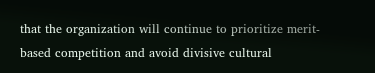that the organization will continue to prioritize merit-based competition and avoid divisive cultural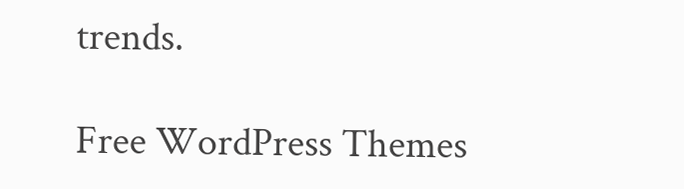trends.

Free WordPress Themes